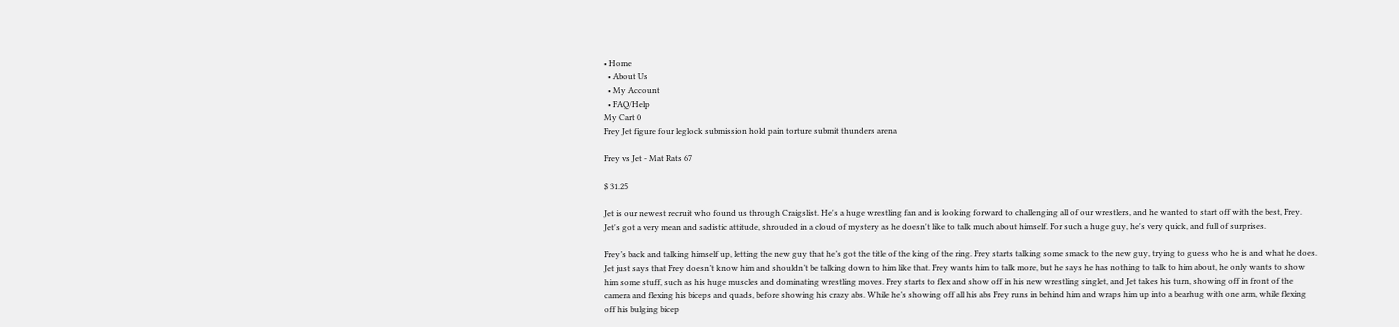• Home
  • About Us
  • My Account
  • FAQ/Help
My Cart 0
Frey Jet figure four leglock submission hold pain torture submit thunders arena

Frey vs Jet - Mat Rats 67

$ 31.25

Jet is our newest recruit who found us through Craigslist. He's a huge wrestling fan and is looking forward to challenging all of our wrestlers, and he wanted to start off with the best, Frey. Jet's got a very mean and sadistic attitude, shrouded in a cloud of mystery as he doesn't like to talk much about himself. For such a huge guy, he's very quick, and full of surprises.

Frey’s back and talking himself up, letting the new guy that he’s got the title of the king of the ring. Frey starts talking some smack to the new guy, trying to guess who he is and what he does. Jet just says that Frey doesn’t know him and shouldn’t be talking down to him like that. Frey wants him to talk more, but he says he has nothing to talk to him about, he only wants to show him some stuff, such as his huge muscles and dominating wrestling moves. Frey starts to flex and show off in his new wrestling singlet, and Jet takes his turn, showing off in front of the camera and flexing his biceps and quads, before showing his crazy abs. While he’s showing off all his abs Frey runs in behind him and wraps him up into a bearhug with one arm, while flexing off his bulging bicep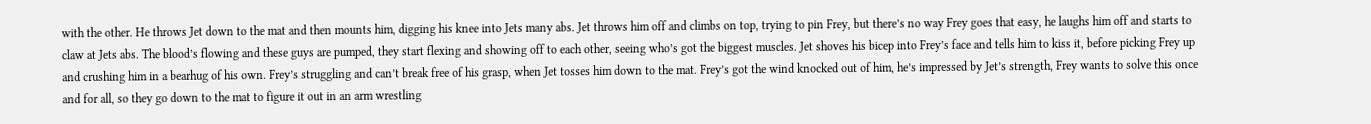with the other. He throws Jet down to the mat and then mounts him, digging his knee into Jets many abs. Jet throws him off and climbs on top, trying to pin Frey, but there’s no way Frey goes that easy, he laughs him off and starts to claw at Jets abs. The blood’s flowing and these guys are pumped, they start flexing and showing off to each other, seeing who’s got the biggest muscles. Jet shoves his bicep into Frey’s face and tells him to kiss it, before picking Frey up and crushing him in a bearhug of his own. Frey’s struggling and can’t break free of his grasp, when Jet tosses him down to the mat. Frey’s got the wind knocked out of him, he’s impressed by Jet’s strength, Frey wants to solve this once and for all, so they go down to the mat to figure it out in an arm wrestling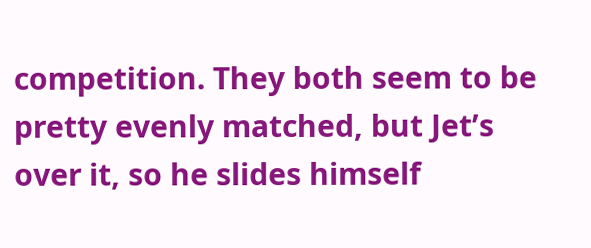competition. They both seem to be pretty evenly matched, but Jet’s over it, so he slides himself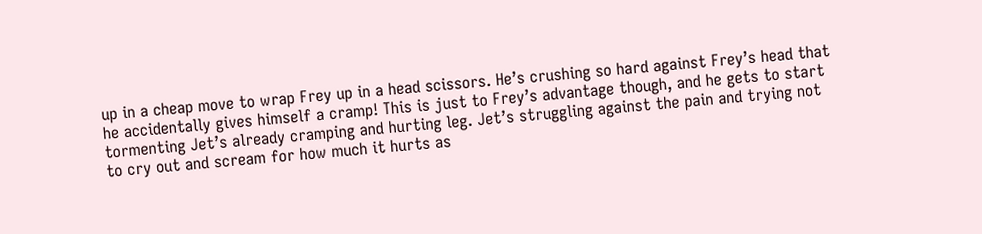up in a cheap move to wrap Frey up in a head scissors. He’s crushing so hard against Frey’s head that he accidentally gives himself a cramp! This is just to Frey’s advantage though, and he gets to start tormenting Jet’s already cramping and hurting leg. Jet’s struggling against the pain and trying not to cry out and scream for how much it hurts as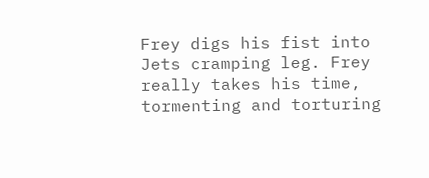Frey digs his fist into Jets cramping leg. Frey really takes his time, tormenting and torturing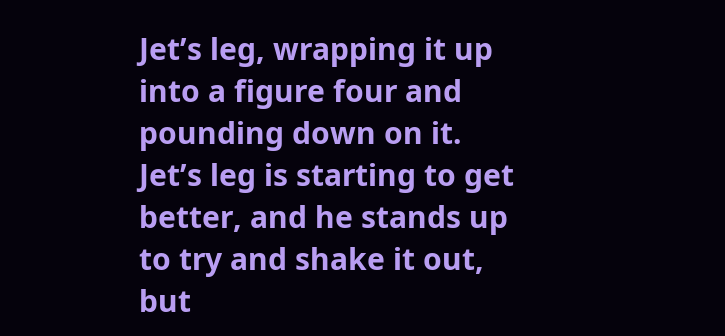Jet’s leg, wrapping it up into a figure four and pounding down on it. Jet’s leg is starting to get better, and he stands up to try and shake it out, but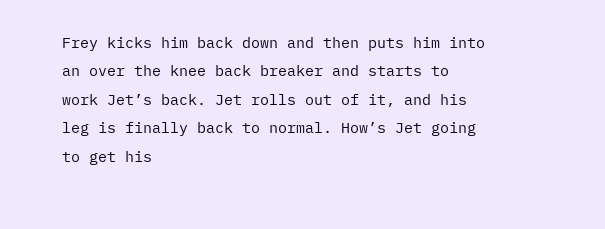Frey kicks him back down and then puts him into an over the knee back breaker and starts to work Jet’s back. Jet rolls out of it, and his leg is finally back to normal. How’s Jet going to get his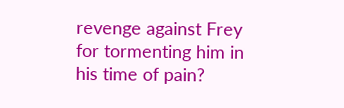revenge against Frey for tormenting him in his time of pain?